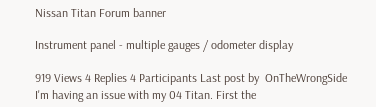Nissan Titan Forum banner

Instrument panel - multiple gauges / odometer display

919 Views 4 Replies 4 Participants Last post by  OnTheWrongSide
I'm having an issue with my 04 Titan. First the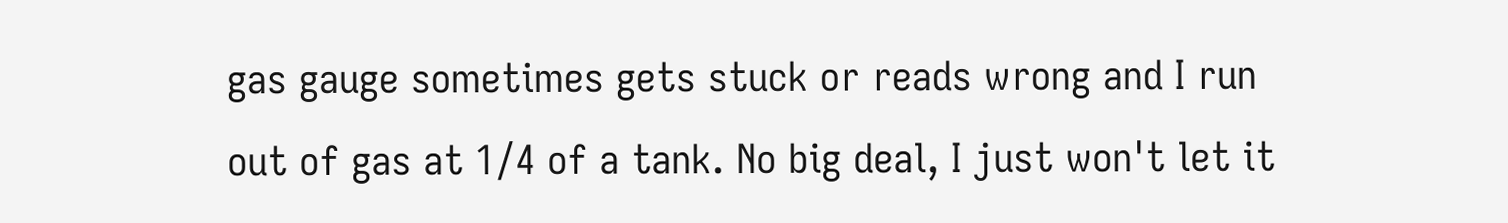gas gauge sometimes gets stuck or reads wrong and I run out of gas at 1/4 of a tank. No big deal, I just won't let it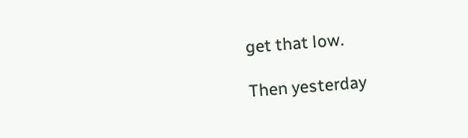get that low.

Then yesterday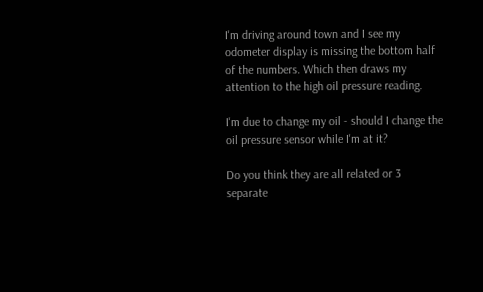I'm driving around town and I see my odometer display is missing the bottom half of the numbers. Which then draws my attention to the high oil pressure reading.

I'm due to change my oil - should I change the oil pressure sensor while I'm at it?

Do you think they are all related or 3 separate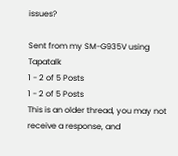issues?

Sent from my SM-G935V using Tapatalk
1 - 2 of 5 Posts
1 - 2 of 5 Posts
This is an older thread, you may not receive a response, and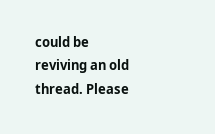could be reviving an old thread. Please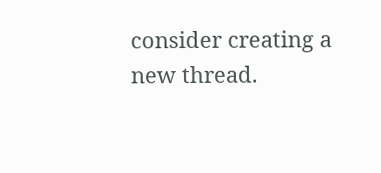consider creating a new thread.